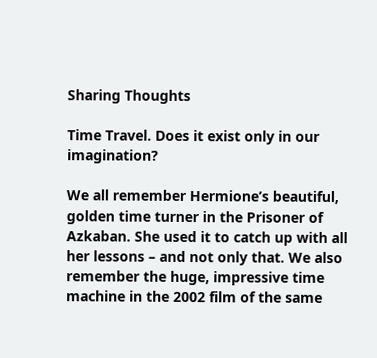Sharing Thoughts

Time Travel. Does it exist only in our imagination?

We all remember Hermione’s beautiful, golden time turner in the Prisoner of Azkaban. She used it to catch up with all her lessons – and not only that. We also remember the huge, impressive time machine in the 2002 film of the same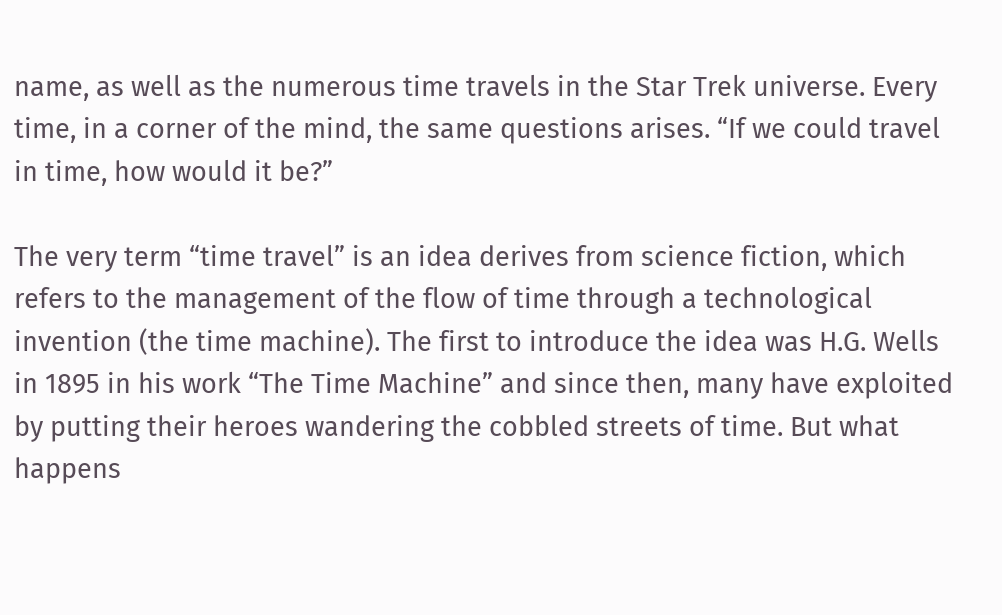name, as well as the numerous time travels in the Star Trek universe. Every time, in a corner of the mind, the same questions arises. “If we could travel in time, how would it be?”

The very term “time travel” is an idea derives from science fiction, which refers to the management of the flow of time through a technological invention (the time machine). The first to introduce the idea was H.G. Wells in 1895 in his work “The Time Machine” and since then, many have exploited by putting their heroes wandering the cobbled streets of time. But what happens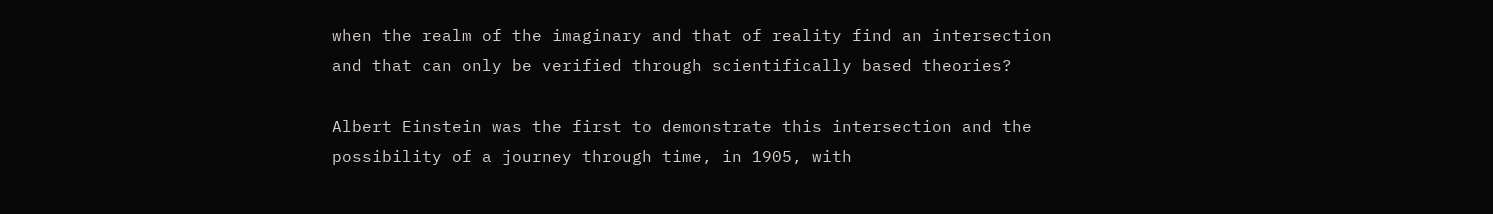when the realm of the imaginary and that of reality find an intersection and that can only be verified through scientifically based theories?

Albert Einstein was the first to demonstrate this intersection and the possibility of a journey through time, in 1905, with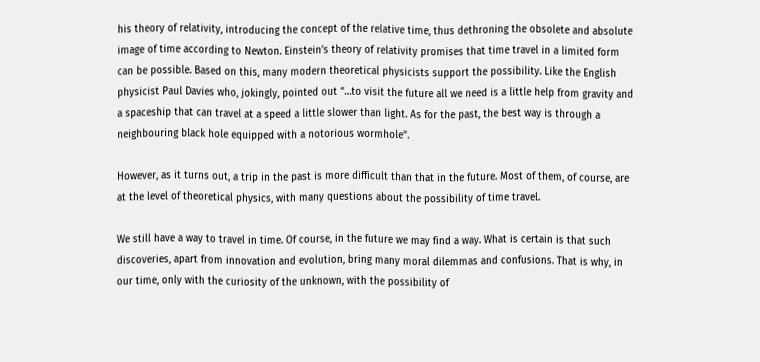his theory of relativity, introducing the concept of the relative time, thus dethroning the obsolete and absolute image of time according to Newton. Einstein’s theory of relativity promises that time travel in a limited form can be possible. Based on this, many modern theoretical physicists support the possibility. Like the English physicist Paul Davies who, jokingly, pointed out “…to visit the future all we need is a little help from gravity and a spaceship that can travel at a speed a little slower than light. As for the past, the best way is through a neighbouring black hole equipped with a notorious wormhole”.

However, as it turns out, a trip in the past is more difficult than that in the future. Most of them, of course, are at the level of theoretical physics, with many questions about the possibility of time travel.

We still have a way to travel in time. Of course, in the future we may find a way. What is certain is that such discoveries, apart from innovation and evolution, bring many moral dilemmas and confusions. That is why, in our time, only with the curiosity of the unknown, with the possibility of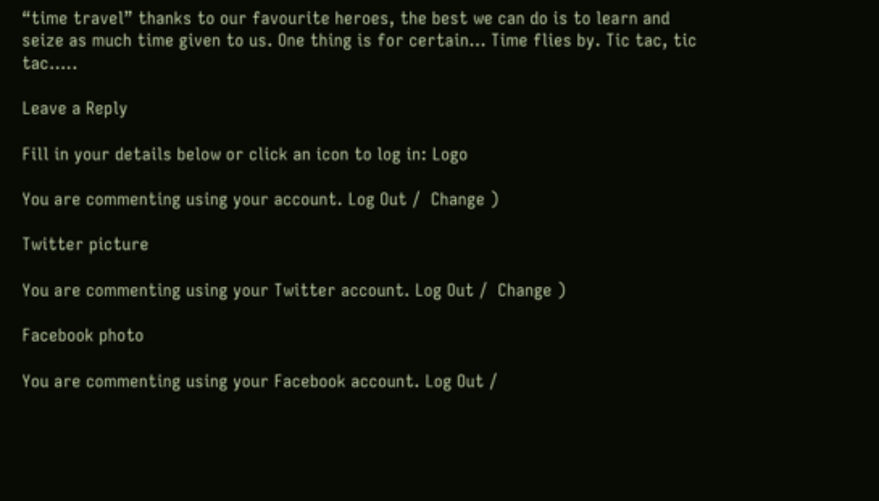“time travel” thanks to our favourite heroes, the best we can do is to learn and seize as much time given to us. One thing is for certain… Time flies by. Tic tac, tic tac…..

Leave a Reply

Fill in your details below or click an icon to log in: Logo

You are commenting using your account. Log Out /  Change )

Twitter picture

You are commenting using your Twitter account. Log Out /  Change )

Facebook photo

You are commenting using your Facebook account. Log Out /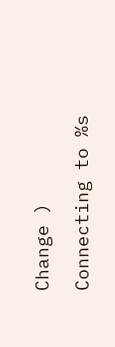Change )

Connecting to %s